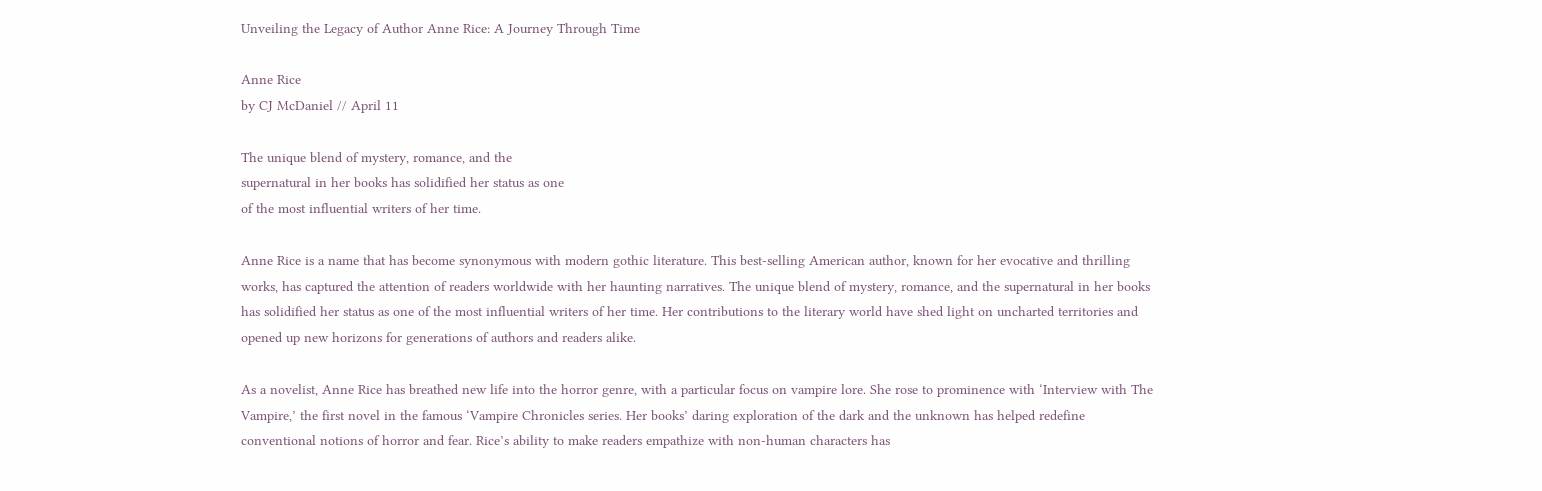Unveiling the Legacy of Author Anne Rice: A Journey Through Time

Anne Rice
by CJ McDaniel // April 11

The unique blend of mystery, romance, and the
supernatural in her books has solidified her status as one
of the most influential writers of her time.

Anne Rice is a name that has become synonymous with modern gothic literature. This best-selling American author, known for her evocative and thrilling works, has captured the attention of readers worldwide with her haunting narratives. The unique blend of mystery, romance, and the supernatural in her books has solidified her status as one of the most influential writers of her time. Her contributions to the literary world have shed light on uncharted territories and opened up new horizons for generations of authors and readers alike.

As a novelist, Anne Rice has breathed new life into the horror genre, with a particular focus on vampire lore. She rose to prominence with ‘Interview with The Vampire,’ the first novel in the famous ‘Vampire Chronicles series. Her books’ daring exploration of the dark and the unknown has helped redefine conventional notions of horror and fear. Rice’s ability to make readers empathize with non-human characters has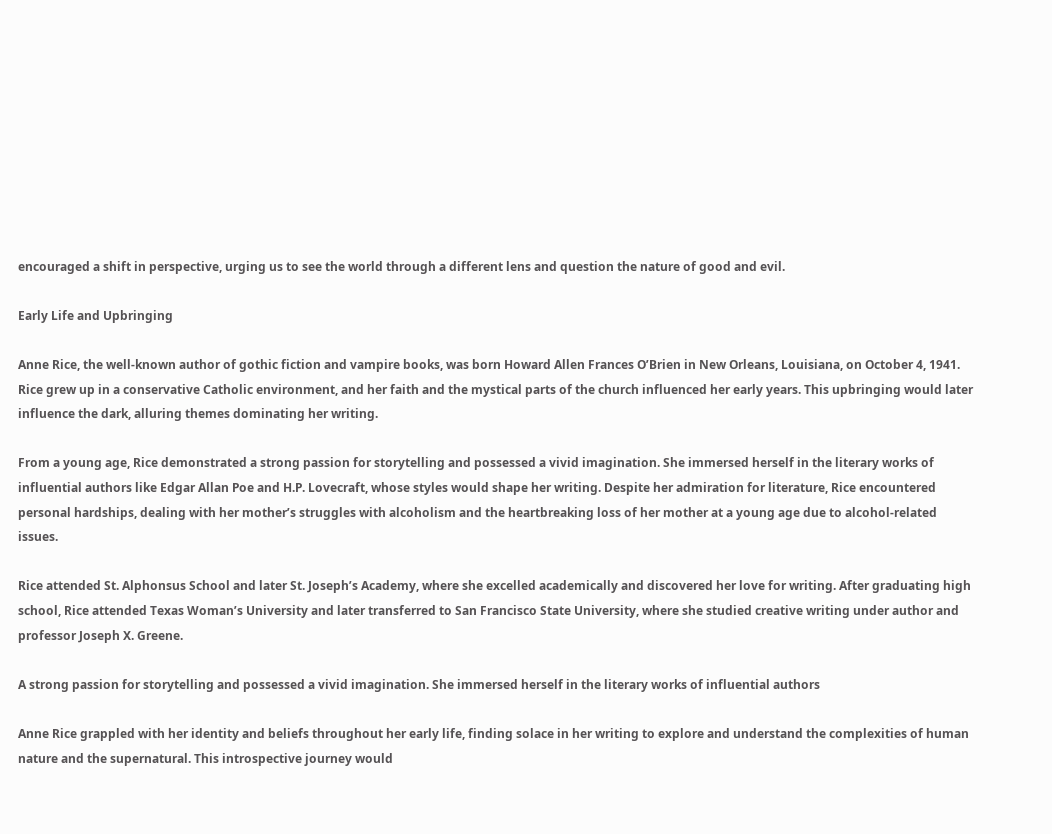encouraged a shift in perspective, urging us to see the world through a different lens and question the nature of good and evil.

Early Life and Upbringing

Anne Rice, the well-known author of gothic fiction and vampire books, was born Howard Allen Frances O’Brien in New Orleans, Louisiana, on October 4, 1941. Rice grew up in a conservative Catholic environment, and her faith and the mystical parts of the church influenced her early years. This upbringing would later influence the dark, alluring themes dominating her writing.

From a young age, Rice demonstrated a strong passion for storytelling and possessed a vivid imagination. She immersed herself in the literary works of influential authors like Edgar Allan Poe and H.P. Lovecraft, whose styles would shape her writing. Despite her admiration for literature, Rice encountered personal hardships, dealing with her mother’s struggles with alcoholism and the heartbreaking loss of her mother at a young age due to alcohol-related issues.

Rice attended St. Alphonsus School and later St. Joseph’s Academy, where she excelled academically and discovered her love for writing. After graduating high school, Rice attended Texas Woman’s University and later transferred to San Francisco State University, where she studied creative writing under author and professor Joseph X. Greene.

A strong passion for storytelling and possessed a vivid imagination. She immersed herself in the literary works of influential authors

Anne Rice grappled with her identity and beliefs throughout her early life, finding solace in her writing to explore and understand the complexities of human nature and the supernatural. This introspective journey would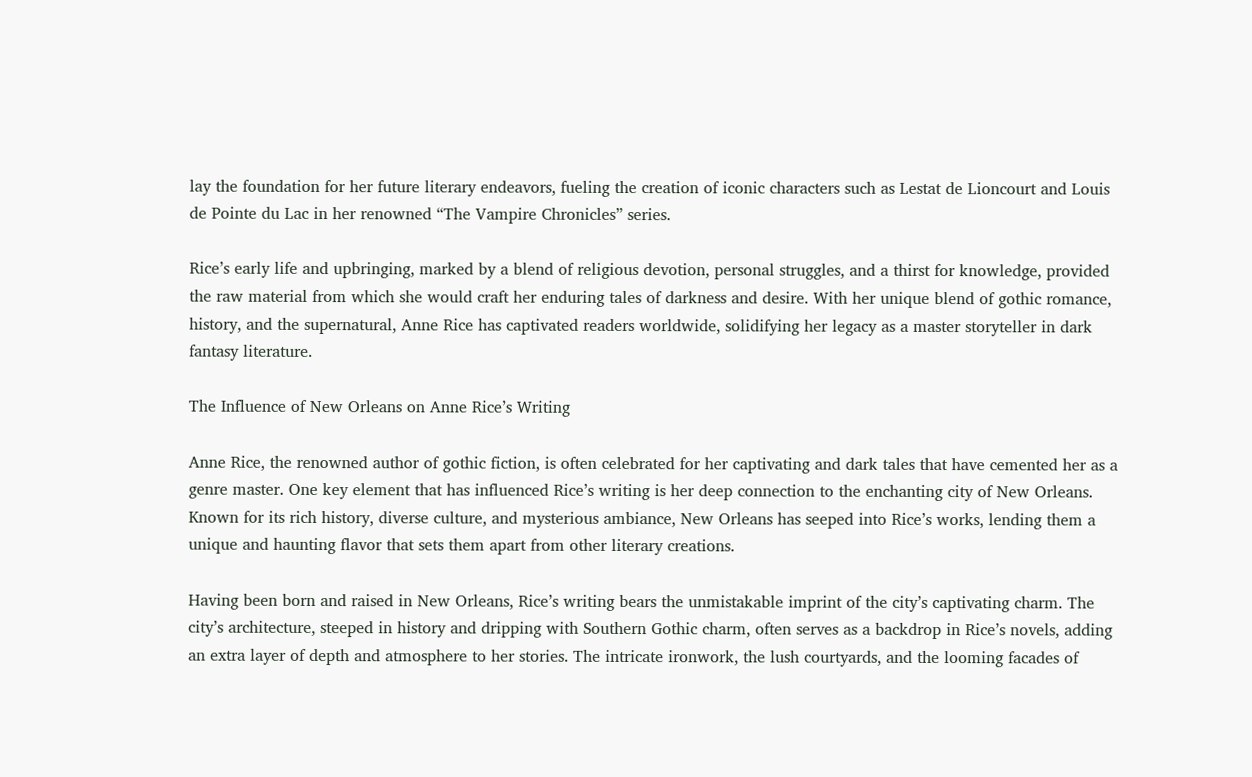lay the foundation for her future literary endeavors, fueling the creation of iconic characters such as Lestat de Lioncourt and Louis de Pointe du Lac in her renowned “The Vampire Chronicles” series.

Rice’s early life and upbringing, marked by a blend of religious devotion, personal struggles, and a thirst for knowledge, provided the raw material from which she would craft her enduring tales of darkness and desire. With her unique blend of gothic romance, history, and the supernatural, Anne Rice has captivated readers worldwide, solidifying her legacy as a master storyteller in dark fantasy literature.

The Influence of New Orleans on Anne Rice’s Writing

Anne Rice, the renowned author of gothic fiction, is often celebrated for her captivating and dark tales that have cemented her as a genre master. One key element that has influenced Rice’s writing is her deep connection to the enchanting city of New Orleans. Known for its rich history, diverse culture, and mysterious ambiance, New Orleans has seeped into Rice’s works, lending them a unique and haunting flavor that sets them apart from other literary creations.

Having been born and raised in New Orleans, Rice’s writing bears the unmistakable imprint of the city’s captivating charm. The city’s architecture, steeped in history and dripping with Southern Gothic charm, often serves as a backdrop in Rice’s novels, adding an extra layer of depth and atmosphere to her stories. The intricate ironwork, the lush courtyards, and the looming facades of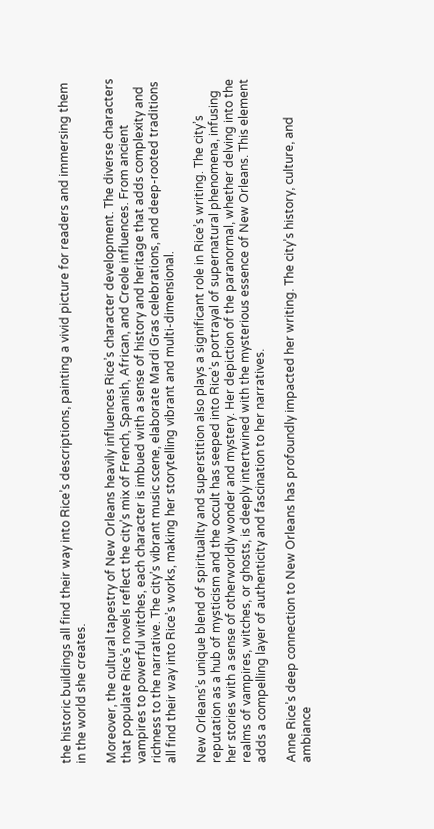the historic buildings all find their way into Rice’s descriptions, painting a vivid picture for readers and immersing them in the world she creates.

Moreover, the cultural tapestry of New Orleans heavily influences Rice’s character development. The diverse characters that populate Rice’s novels reflect the city’s mix of French, Spanish, African, and Creole influences. From ancient vampires to powerful witches, each character is imbued with a sense of history and heritage that adds complexity and richness to the narrative. The city’s vibrant music scene, elaborate Mardi Gras celebrations, and deep-rooted traditions all find their way into Rice’s works, making her storytelling vibrant and multi-dimensional.

New Orleans’s unique blend of spirituality and superstition also plays a significant role in Rice’s writing. The city’s reputation as a hub of mysticism and the occult has seeped into Rice’s portrayal of supernatural phenomena, infusing her stories with a sense of otherworldly wonder and mystery. Her depiction of the paranormal, whether delving into the realms of vampires, witches, or ghosts, is deeply intertwined with the mysterious essence of New Orleans. This element adds a compelling layer of authenticity and fascination to her narratives.

Anne Rice’s deep connection to New Orleans has profoundly impacted her writing. The city’s history, culture, and ambiance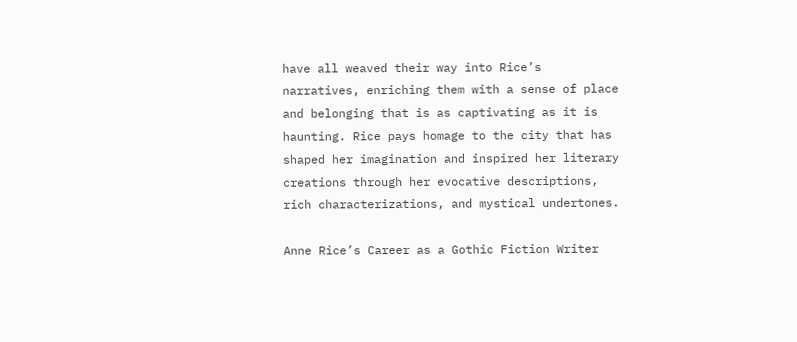have all weaved their way into Rice’s narratives, enriching them with a sense of place and belonging that is as captivating as it is haunting. Rice pays homage to the city that has shaped her imagination and inspired her literary creations through her evocative descriptions, rich characterizations, and mystical undertones.

Anne Rice’s Career as a Gothic Fiction Writer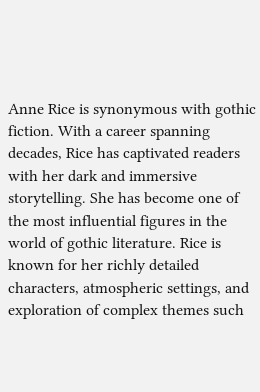Anne Rice is synonymous with gothic fiction. With a career spanning decades, Rice has captivated readers with her dark and immersive storytelling. She has become one of the most influential figures in the world of gothic literature. Rice is known for her richly detailed characters, atmospheric settings, and exploration of complex themes such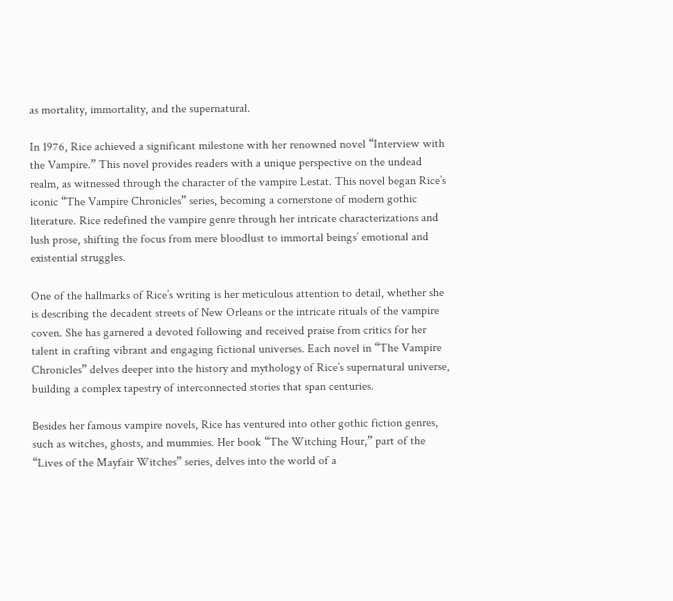as mortality, immortality, and the supernatural.

In 1976, Rice achieved a significant milestone with her renowned novel “Interview with the Vampire.” This novel provides readers with a unique perspective on the undead realm, as witnessed through the character of the vampire Lestat. This novel began Rice’s iconic “The Vampire Chronicles” series, becoming a cornerstone of modern gothic literature. Rice redefined the vampire genre through her intricate characterizations and lush prose, shifting the focus from mere bloodlust to immortal beings’ emotional and existential struggles.

One of the hallmarks of Rice’s writing is her meticulous attention to detail, whether she is describing the decadent streets of New Orleans or the intricate rituals of the vampire coven. She has garnered a devoted following and received praise from critics for her talent in crafting vibrant and engaging fictional universes. Each novel in “The Vampire Chronicles” delves deeper into the history and mythology of Rice’s supernatural universe, building a complex tapestry of interconnected stories that span centuries.

Besides her famous vampire novels, Rice has ventured into other gothic fiction genres, such as witches, ghosts, and mummies. Her book “The Witching Hour,” part of the “Lives of the Mayfair Witches” series, delves into the world of a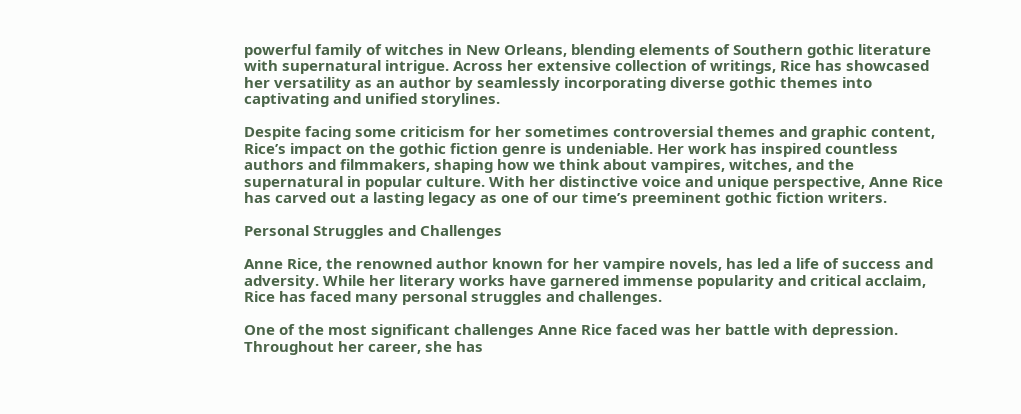powerful family of witches in New Orleans, blending elements of Southern gothic literature with supernatural intrigue. Across her extensive collection of writings, Rice has showcased her versatility as an author by seamlessly incorporating diverse gothic themes into captivating and unified storylines.

Despite facing some criticism for her sometimes controversial themes and graphic content, Rice’s impact on the gothic fiction genre is undeniable. Her work has inspired countless authors and filmmakers, shaping how we think about vampires, witches, and the supernatural in popular culture. With her distinctive voice and unique perspective, Anne Rice has carved out a lasting legacy as one of our time’s preeminent gothic fiction writers.

Personal Struggles and Challenges

Anne Rice, the renowned author known for her vampire novels, has led a life of success and adversity. While her literary works have garnered immense popularity and critical acclaim, Rice has faced many personal struggles and challenges.

One of the most significant challenges Anne Rice faced was her battle with depression. Throughout her career, she has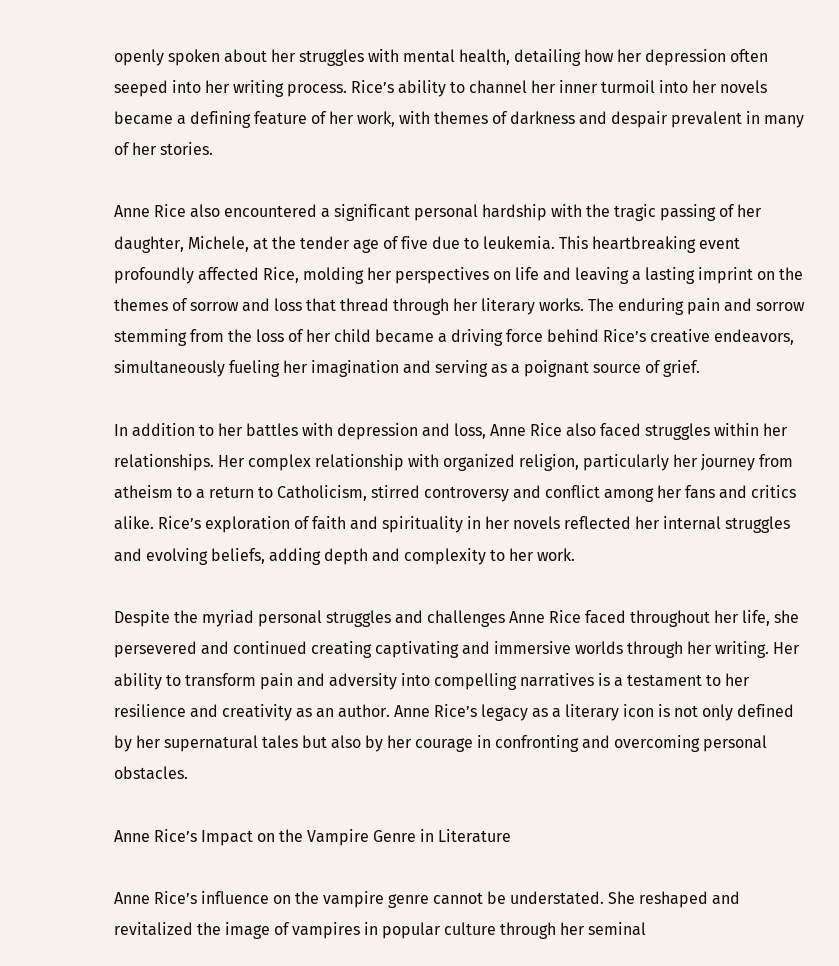openly spoken about her struggles with mental health, detailing how her depression often seeped into her writing process. Rice’s ability to channel her inner turmoil into her novels became a defining feature of her work, with themes of darkness and despair prevalent in many of her stories.

Anne Rice also encountered a significant personal hardship with the tragic passing of her daughter, Michele, at the tender age of five due to leukemia. This heartbreaking event profoundly affected Rice, molding her perspectives on life and leaving a lasting imprint on the themes of sorrow and loss that thread through her literary works. The enduring pain and sorrow stemming from the loss of her child became a driving force behind Rice’s creative endeavors, simultaneously fueling her imagination and serving as a poignant source of grief.

In addition to her battles with depression and loss, Anne Rice also faced struggles within her relationships. Her complex relationship with organized religion, particularly her journey from atheism to a return to Catholicism, stirred controversy and conflict among her fans and critics alike. Rice’s exploration of faith and spirituality in her novels reflected her internal struggles and evolving beliefs, adding depth and complexity to her work.

Despite the myriad personal struggles and challenges Anne Rice faced throughout her life, she persevered and continued creating captivating and immersive worlds through her writing. Her ability to transform pain and adversity into compelling narratives is a testament to her resilience and creativity as an author. Anne Rice’s legacy as a literary icon is not only defined by her supernatural tales but also by her courage in confronting and overcoming personal obstacles.

Anne Rice’s Impact on the Vampire Genre in Literature

Anne Rice’s influence on the vampire genre cannot be understated. She reshaped and revitalized the image of vampires in popular culture through her seminal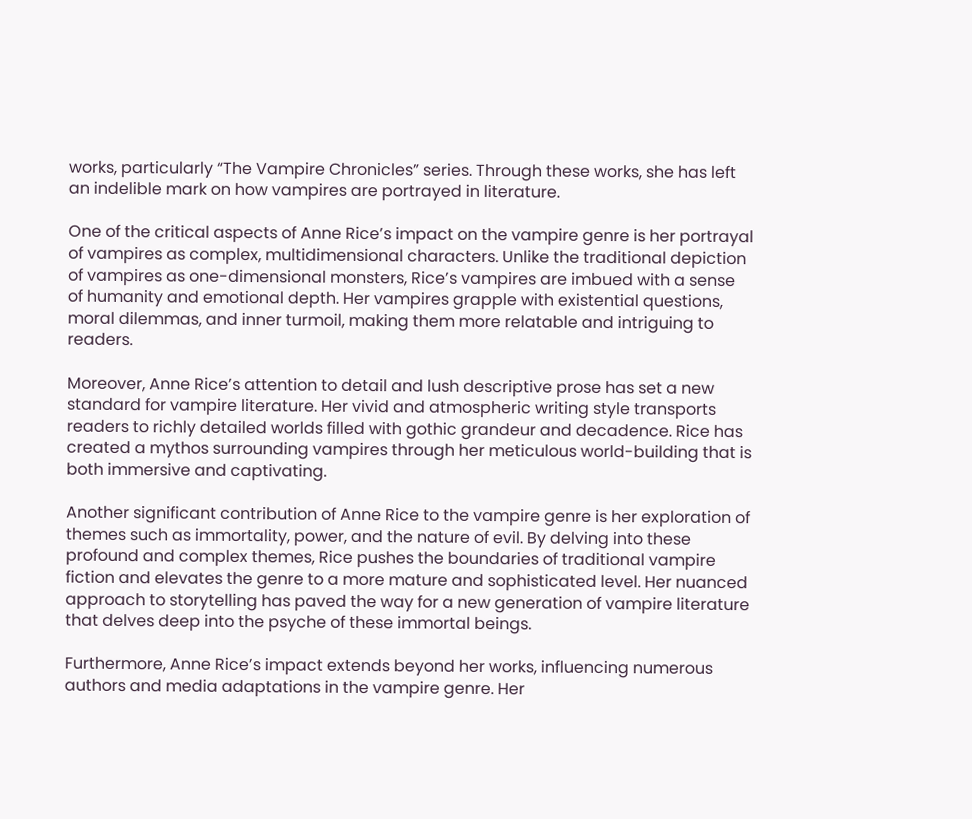works, particularly “The Vampire Chronicles” series. Through these works, she has left an indelible mark on how vampires are portrayed in literature.

One of the critical aspects of Anne Rice’s impact on the vampire genre is her portrayal of vampires as complex, multidimensional characters. Unlike the traditional depiction of vampires as one-dimensional monsters, Rice’s vampires are imbued with a sense of humanity and emotional depth. Her vampires grapple with existential questions, moral dilemmas, and inner turmoil, making them more relatable and intriguing to readers.

Moreover, Anne Rice’s attention to detail and lush descriptive prose has set a new standard for vampire literature. Her vivid and atmospheric writing style transports readers to richly detailed worlds filled with gothic grandeur and decadence. Rice has created a mythos surrounding vampires through her meticulous world-building that is both immersive and captivating.

Another significant contribution of Anne Rice to the vampire genre is her exploration of themes such as immortality, power, and the nature of evil. By delving into these profound and complex themes, Rice pushes the boundaries of traditional vampire fiction and elevates the genre to a more mature and sophisticated level. Her nuanced approach to storytelling has paved the way for a new generation of vampire literature that delves deep into the psyche of these immortal beings.

Furthermore, Anne Rice’s impact extends beyond her works, influencing numerous authors and media adaptations in the vampire genre. Her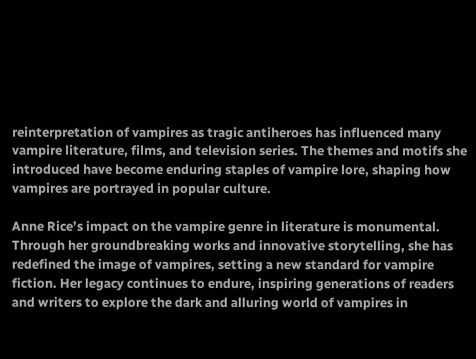reinterpretation of vampires as tragic antiheroes has influenced many vampire literature, films, and television series. The themes and motifs she introduced have become enduring staples of vampire lore, shaping how vampires are portrayed in popular culture.

Anne Rice’s impact on the vampire genre in literature is monumental. Through her groundbreaking works and innovative storytelling, she has redefined the image of vampires, setting a new standard for vampire fiction. Her legacy continues to endure, inspiring generations of readers and writers to explore the dark and alluring world of vampires in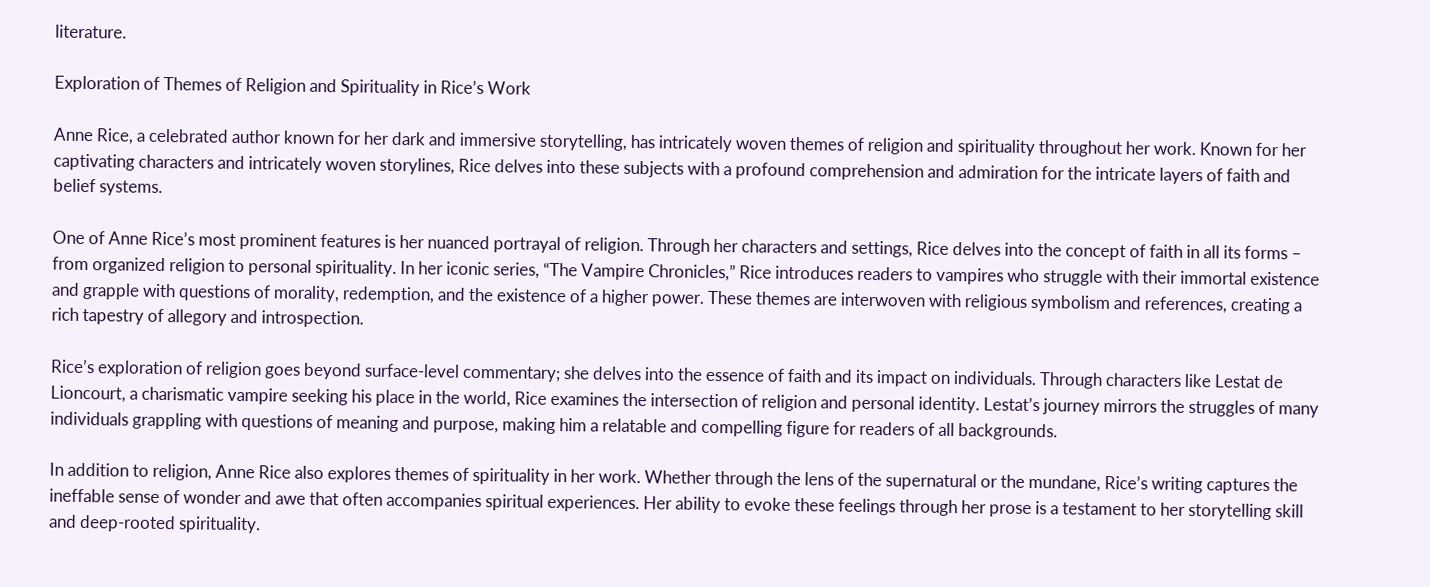literature.

Exploration of Themes of Religion and Spirituality in Rice’s Work

Anne Rice, a celebrated author known for her dark and immersive storytelling, has intricately woven themes of religion and spirituality throughout her work. Known for her captivating characters and intricately woven storylines, Rice delves into these subjects with a profound comprehension and admiration for the intricate layers of faith and belief systems.

One of Anne Rice’s most prominent features is her nuanced portrayal of religion. Through her characters and settings, Rice delves into the concept of faith in all its forms – from organized religion to personal spirituality. In her iconic series, “The Vampire Chronicles,” Rice introduces readers to vampires who struggle with their immortal existence and grapple with questions of morality, redemption, and the existence of a higher power. These themes are interwoven with religious symbolism and references, creating a rich tapestry of allegory and introspection.

Rice’s exploration of religion goes beyond surface-level commentary; she delves into the essence of faith and its impact on individuals. Through characters like Lestat de Lioncourt, a charismatic vampire seeking his place in the world, Rice examines the intersection of religion and personal identity. Lestat’s journey mirrors the struggles of many individuals grappling with questions of meaning and purpose, making him a relatable and compelling figure for readers of all backgrounds.

In addition to religion, Anne Rice also explores themes of spirituality in her work. Whether through the lens of the supernatural or the mundane, Rice’s writing captures the ineffable sense of wonder and awe that often accompanies spiritual experiences. Her ability to evoke these feelings through her prose is a testament to her storytelling skill and deep-rooted spirituality.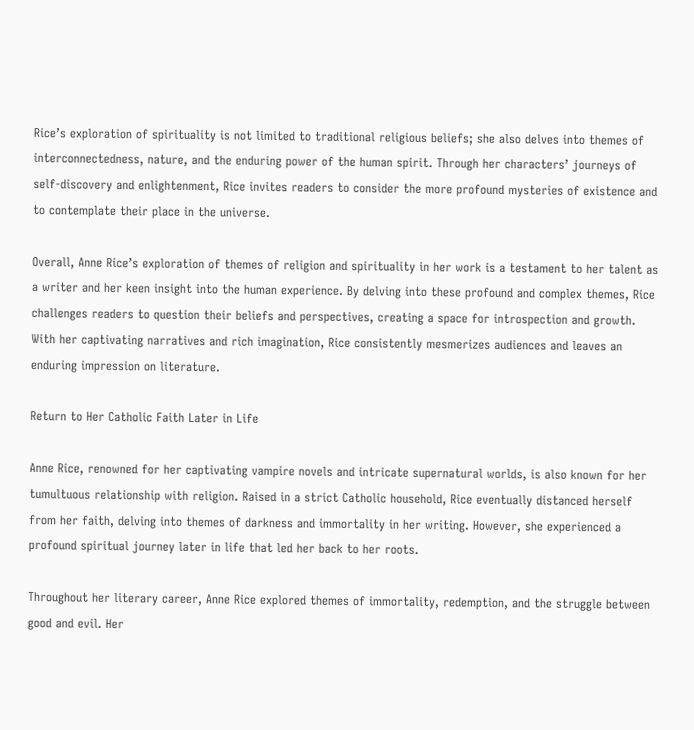Rice’s exploration of spirituality is not limited to traditional religious beliefs; she also delves into themes of interconnectedness, nature, and the enduring power of the human spirit. Through her characters’ journeys of self-discovery and enlightenment, Rice invites readers to consider the more profound mysteries of existence and to contemplate their place in the universe.

Overall, Anne Rice’s exploration of themes of religion and spirituality in her work is a testament to her talent as a writer and her keen insight into the human experience. By delving into these profound and complex themes, Rice challenges readers to question their beliefs and perspectives, creating a space for introspection and growth. With her captivating narratives and rich imagination, Rice consistently mesmerizes audiences and leaves an enduring impression on literature.

Return to Her Catholic Faith Later in Life

Anne Rice, renowned for her captivating vampire novels and intricate supernatural worlds, is also known for her tumultuous relationship with religion. Raised in a strict Catholic household, Rice eventually distanced herself from her faith, delving into themes of darkness and immortality in her writing. However, she experienced a profound spiritual journey later in life that led her back to her roots.

Throughout her literary career, Anne Rice explored themes of immortality, redemption, and the struggle between good and evil. Her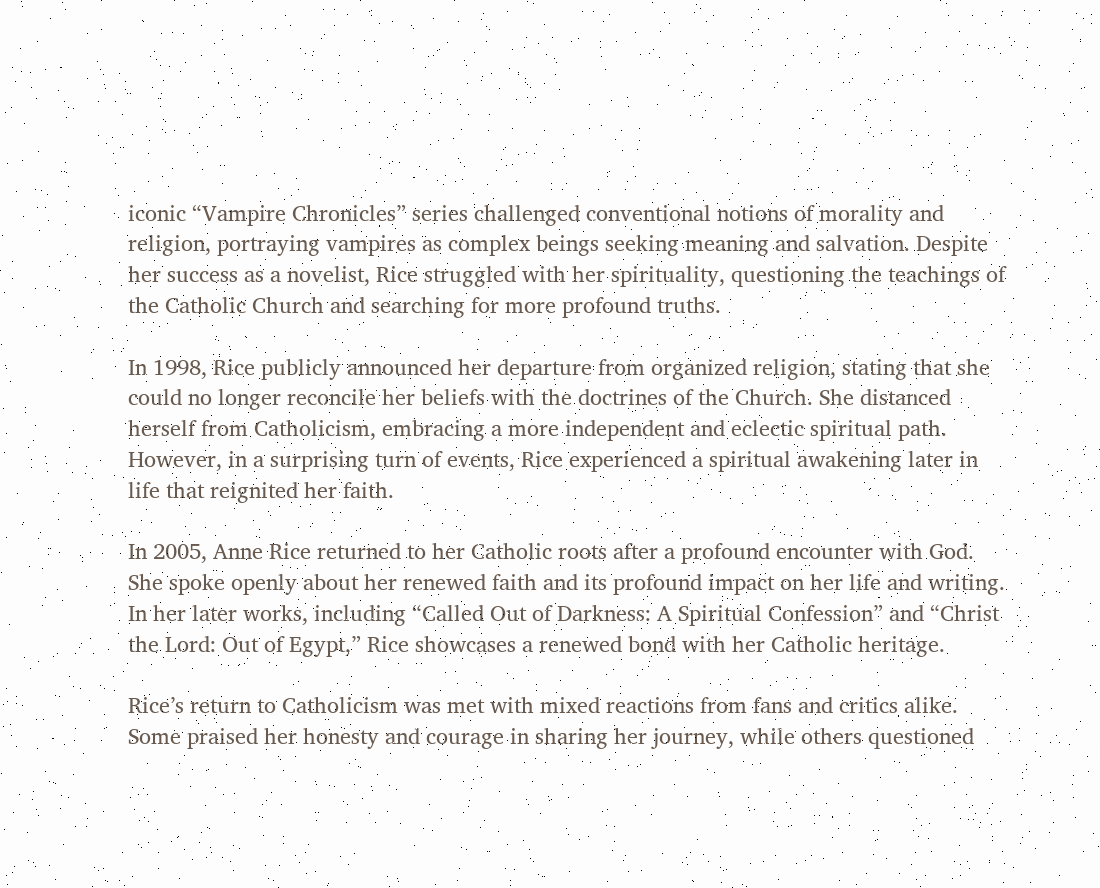iconic “Vampire Chronicles” series challenged conventional notions of morality and religion, portraying vampires as complex beings seeking meaning and salvation. Despite her success as a novelist, Rice struggled with her spirituality, questioning the teachings of the Catholic Church and searching for more profound truths.

In 1998, Rice publicly announced her departure from organized religion, stating that she could no longer reconcile her beliefs with the doctrines of the Church. She distanced herself from Catholicism, embracing a more independent and eclectic spiritual path. However, in a surprising turn of events, Rice experienced a spiritual awakening later in life that reignited her faith.

In 2005, Anne Rice returned to her Catholic roots after a profound encounter with God. She spoke openly about her renewed faith and its profound impact on her life and writing. In her later works, including “Called Out of Darkness: A Spiritual Confession” and “Christ the Lord: Out of Egypt,” Rice showcases a renewed bond with her Catholic heritage.

Rice’s return to Catholicism was met with mixed reactions from fans and critics alike. Some praised her honesty and courage in sharing her journey, while others questioned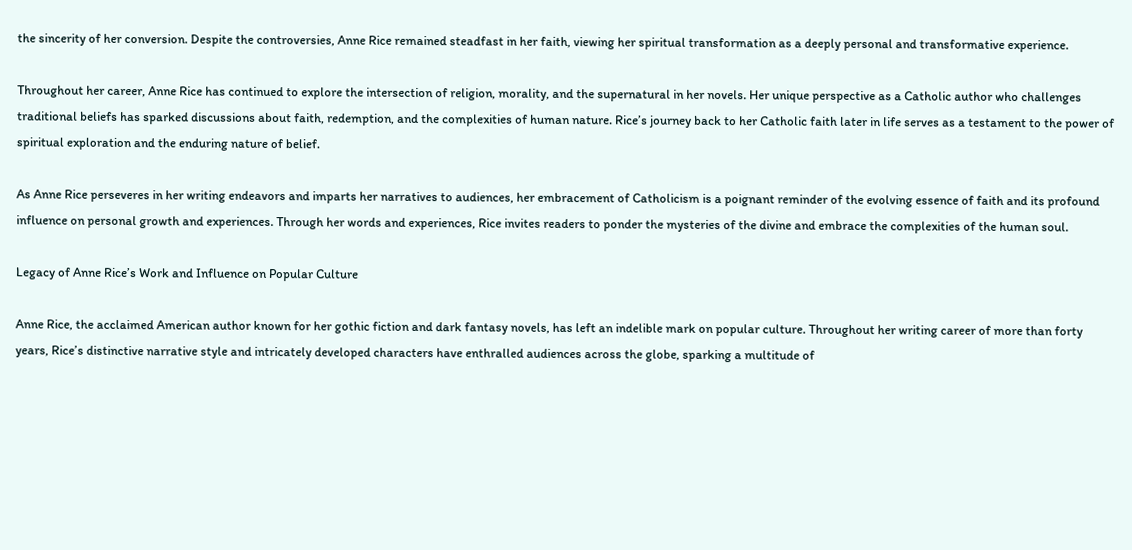the sincerity of her conversion. Despite the controversies, Anne Rice remained steadfast in her faith, viewing her spiritual transformation as a deeply personal and transformative experience.

Throughout her career, Anne Rice has continued to explore the intersection of religion, morality, and the supernatural in her novels. Her unique perspective as a Catholic author who challenges traditional beliefs has sparked discussions about faith, redemption, and the complexities of human nature. Rice’s journey back to her Catholic faith later in life serves as a testament to the power of spiritual exploration and the enduring nature of belief.

As Anne Rice perseveres in her writing endeavors and imparts her narratives to audiences, her embracement of Catholicism is a poignant reminder of the evolving essence of faith and its profound influence on personal growth and experiences. Through her words and experiences, Rice invites readers to ponder the mysteries of the divine and embrace the complexities of the human soul.

Legacy of Anne Rice’s Work and Influence on Popular Culture

Anne Rice, the acclaimed American author known for her gothic fiction and dark fantasy novels, has left an indelible mark on popular culture. Throughout her writing career of more than forty years, Rice’s distinctive narrative style and intricately developed characters have enthralled audiences across the globe, sparking a multitude of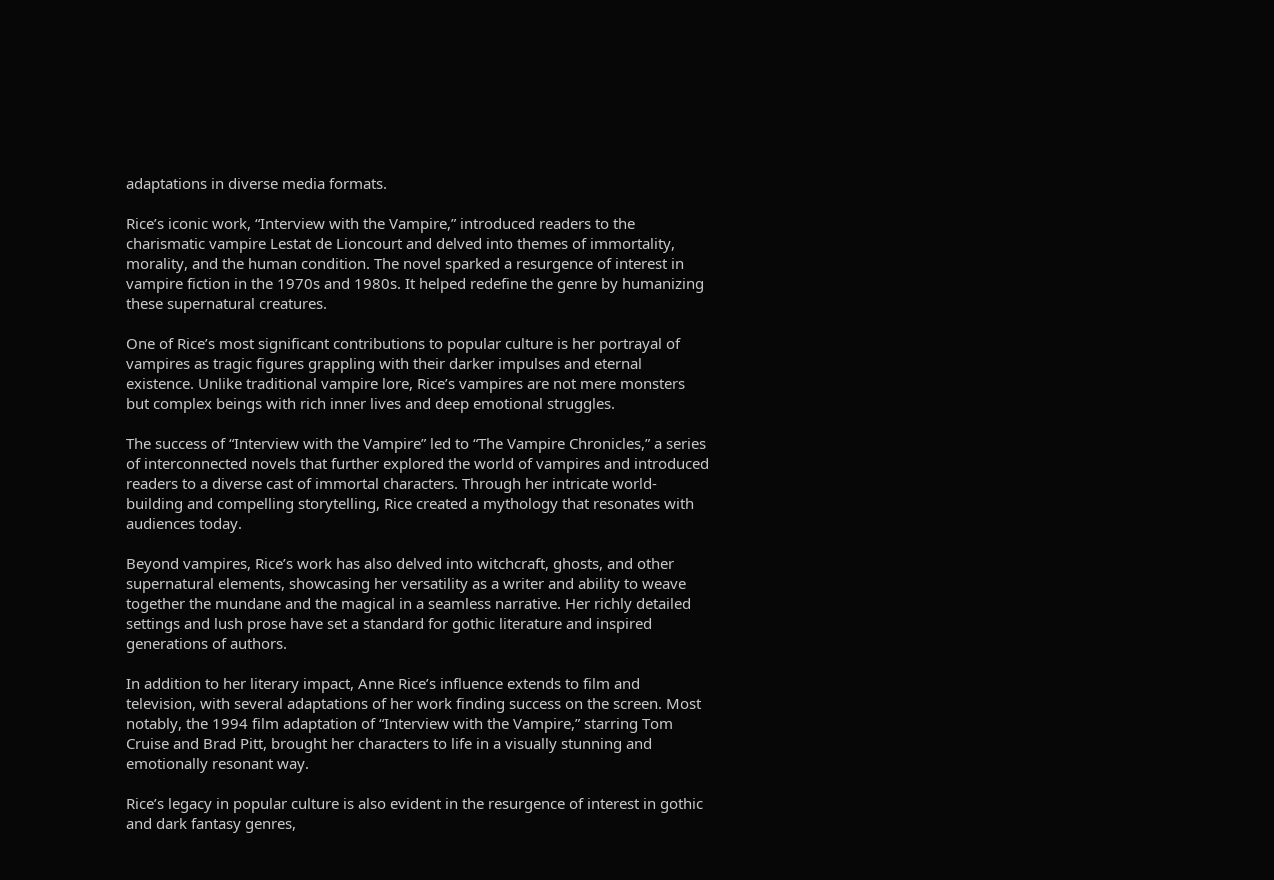adaptations in diverse media formats.

Rice’s iconic work, “Interview with the Vampire,” introduced readers to the charismatic vampire Lestat de Lioncourt and delved into themes of immortality, morality, and the human condition. The novel sparked a resurgence of interest in vampire fiction in the 1970s and 1980s. It helped redefine the genre by humanizing these supernatural creatures.

One of Rice’s most significant contributions to popular culture is her portrayal of vampires as tragic figures grappling with their darker impulses and eternal existence. Unlike traditional vampire lore, Rice’s vampires are not mere monsters but complex beings with rich inner lives and deep emotional struggles.

The success of “Interview with the Vampire” led to “The Vampire Chronicles,” a series of interconnected novels that further explored the world of vampires and introduced readers to a diverse cast of immortal characters. Through her intricate world-building and compelling storytelling, Rice created a mythology that resonates with audiences today.

Beyond vampires, Rice’s work has also delved into witchcraft, ghosts, and other supernatural elements, showcasing her versatility as a writer and ability to weave together the mundane and the magical in a seamless narrative. Her richly detailed settings and lush prose have set a standard for gothic literature and inspired generations of authors.

In addition to her literary impact, Anne Rice’s influence extends to film and television, with several adaptations of her work finding success on the screen. Most notably, the 1994 film adaptation of “Interview with the Vampire,” starring Tom Cruise and Brad Pitt, brought her characters to life in a visually stunning and emotionally resonant way.

Rice’s legacy in popular culture is also evident in the resurgence of interest in gothic and dark fantasy genres,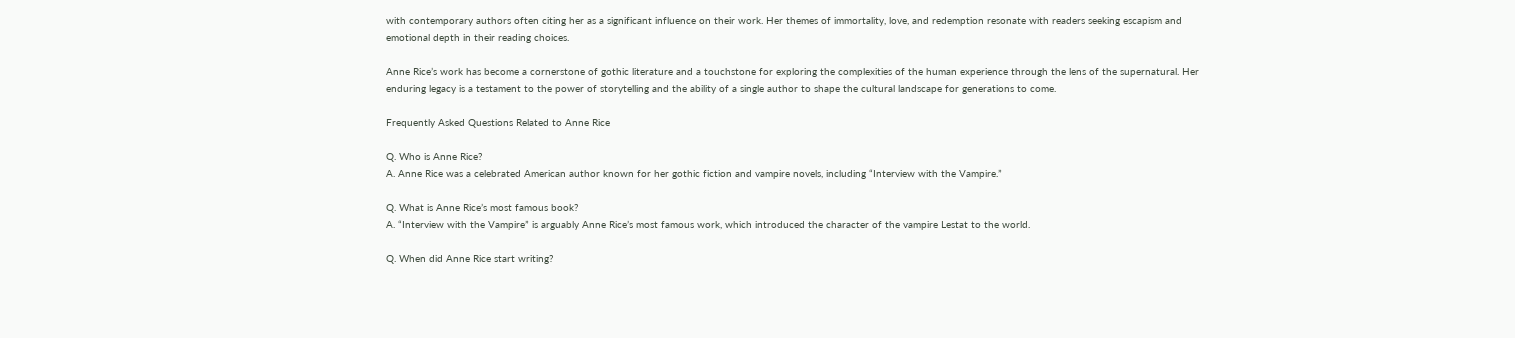with contemporary authors often citing her as a significant influence on their work. Her themes of immortality, love, and redemption resonate with readers seeking escapism and emotional depth in their reading choices.

Anne Rice’s work has become a cornerstone of gothic literature and a touchstone for exploring the complexities of the human experience through the lens of the supernatural. Her enduring legacy is a testament to the power of storytelling and the ability of a single author to shape the cultural landscape for generations to come.

Frequently Asked Questions Related to Anne Rice

Q. Who is Anne Rice?
A. Anne Rice was a celebrated American author known for her gothic fiction and vampire novels, including “Interview with the Vampire.”

Q. What is Anne Rice’s most famous book?
A. “Interview with the Vampire” is arguably Anne Rice’s most famous work, which introduced the character of the vampire Lestat to the world.

Q. When did Anne Rice start writing?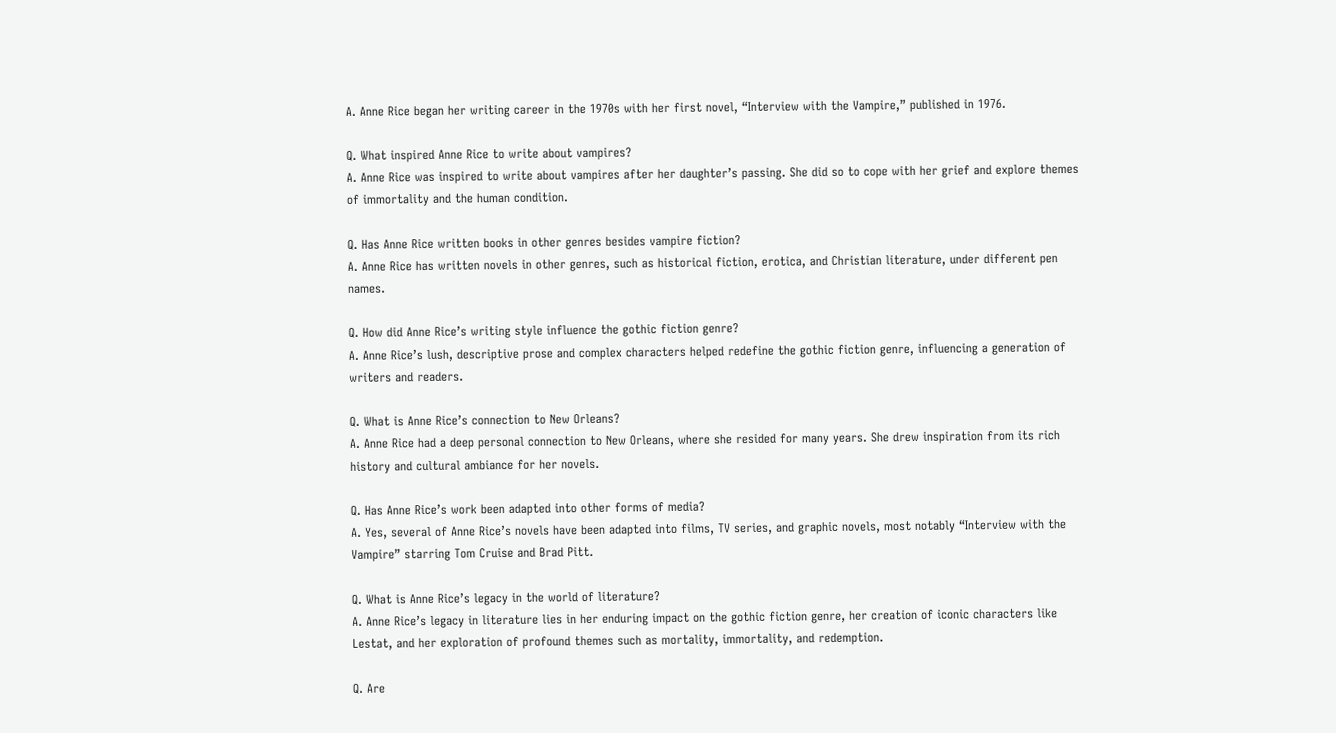A. Anne Rice began her writing career in the 1970s with her first novel, “Interview with the Vampire,” published in 1976.

Q. What inspired Anne Rice to write about vampires?
A. Anne Rice was inspired to write about vampires after her daughter’s passing. She did so to cope with her grief and explore themes of immortality and the human condition.

Q. Has Anne Rice written books in other genres besides vampire fiction?
A. Anne Rice has written novels in other genres, such as historical fiction, erotica, and Christian literature, under different pen names.

Q. How did Anne Rice’s writing style influence the gothic fiction genre?
A. Anne Rice’s lush, descriptive prose and complex characters helped redefine the gothic fiction genre, influencing a generation of writers and readers.

Q. What is Anne Rice’s connection to New Orleans?
A. Anne Rice had a deep personal connection to New Orleans, where she resided for many years. She drew inspiration from its rich history and cultural ambiance for her novels.

Q. Has Anne Rice’s work been adapted into other forms of media?
A. Yes, several of Anne Rice’s novels have been adapted into films, TV series, and graphic novels, most notably “Interview with the Vampire” starring Tom Cruise and Brad Pitt.

Q. What is Anne Rice’s legacy in the world of literature?
A. Anne Rice’s legacy in literature lies in her enduring impact on the gothic fiction genre, her creation of iconic characters like Lestat, and her exploration of profound themes such as mortality, immortality, and redemption.

Q. Are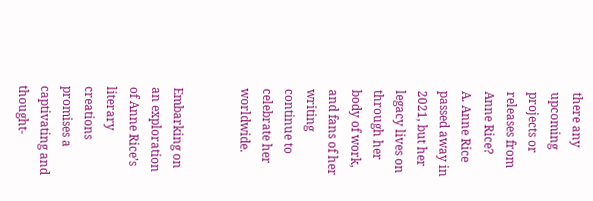there any upcoming projects or releases from Anne Rice?
A. Anne Rice passed away in 2021, but her legacy lives on through her body of work, and fans of her writing continue to celebrate her worldwide.


Embarking on an exploration of Anne Rice’s literary creations promises a captivating and thought-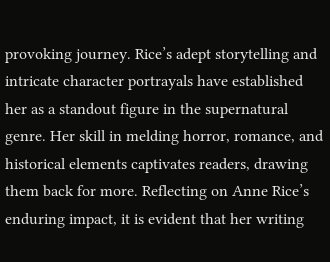provoking journey. Rice’s adept storytelling and intricate character portrayals have established her as a standout figure in the supernatural genre. Her skill in melding horror, romance, and historical elements captivates readers, drawing them back for more. Reflecting on Anne Rice’s enduring impact, it is evident that her writing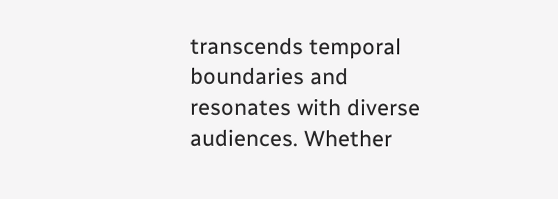transcends temporal boundaries and resonates with diverse audiences. Whether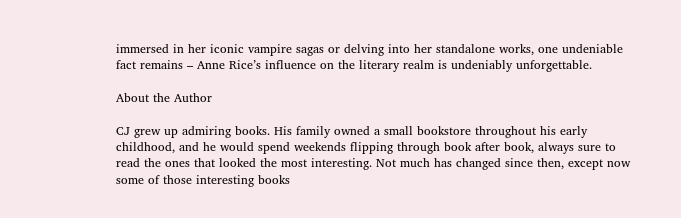immersed in her iconic vampire sagas or delving into her standalone works, one undeniable fact remains – Anne Rice’s influence on the literary realm is undeniably unforgettable.

About the Author

CJ grew up admiring books. His family owned a small bookstore throughout his early childhood, and he would spend weekends flipping through book after book, always sure to read the ones that looked the most interesting. Not much has changed since then, except now some of those interesting books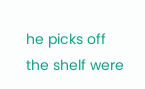he picks off the shelf were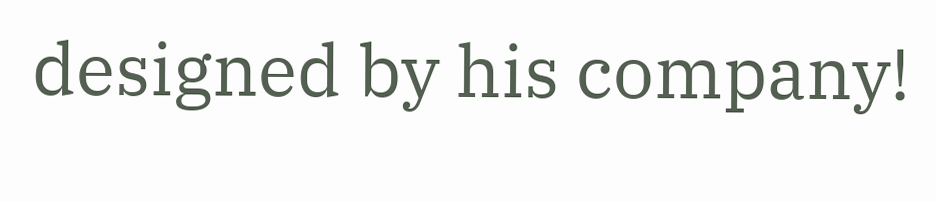designed by his company!